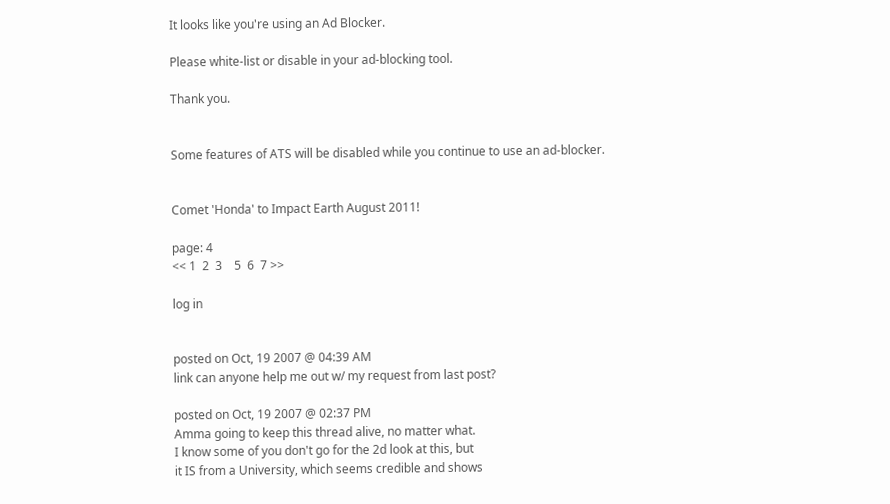It looks like you're using an Ad Blocker.

Please white-list or disable in your ad-blocking tool.

Thank you.


Some features of ATS will be disabled while you continue to use an ad-blocker.


Comet 'Honda' to Impact Earth August 2011!

page: 4
<< 1  2  3    5  6  7 >>

log in


posted on Oct, 19 2007 @ 04:39 AM
link can anyone help me out w/ my request from last post?

posted on Oct, 19 2007 @ 02:37 PM
Amma going to keep this thread alive, no matter what.
I know some of you don't go for the 2d look at this, but
it IS from a University, which seems credible and shows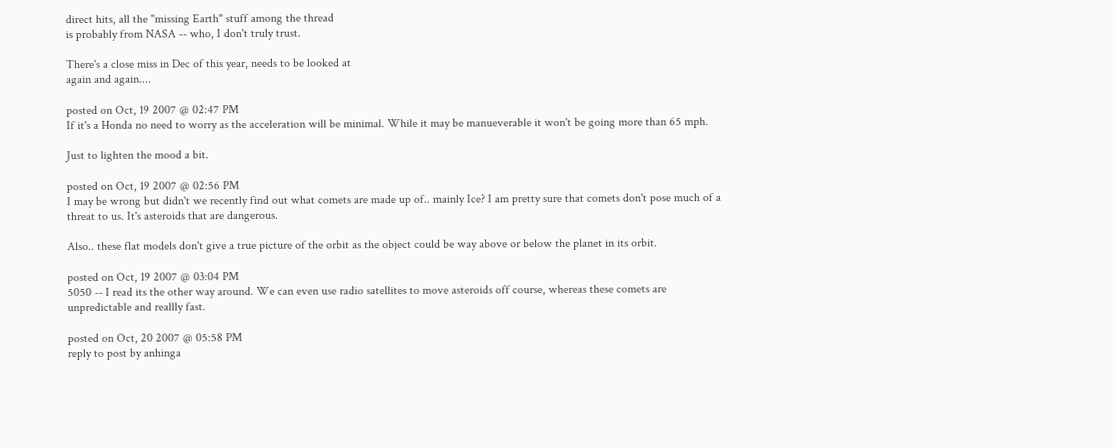direct hits, all the "missing Earth" stuff among the thread
is probably from NASA -- who, I don't truly trust.

There's a close miss in Dec of this year, needs to be looked at
again and again....

posted on Oct, 19 2007 @ 02:47 PM
If it's a Honda no need to worry as the acceleration will be minimal. While it may be manueverable it won't be going more than 65 mph.

Just to lighten the mood a bit.

posted on Oct, 19 2007 @ 02:56 PM
I may be wrong but didn't we recently find out what comets are made up of.. mainly Ice? I am pretty sure that comets don't pose much of a threat to us. It's asteroids that are dangerous.

Also.. these flat models don't give a true picture of the orbit as the object could be way above or below the planet in its orbit.

posted on Oct, 19 2007 @ 03:04 PM
5050 -- I read its the other way around. We can even use radio satellites to move asteroids off course, whereas these comets are unpredictable and reallly fast.

posted on Oct, 20 2007 @ 05:58 PM
reply to post by anhinga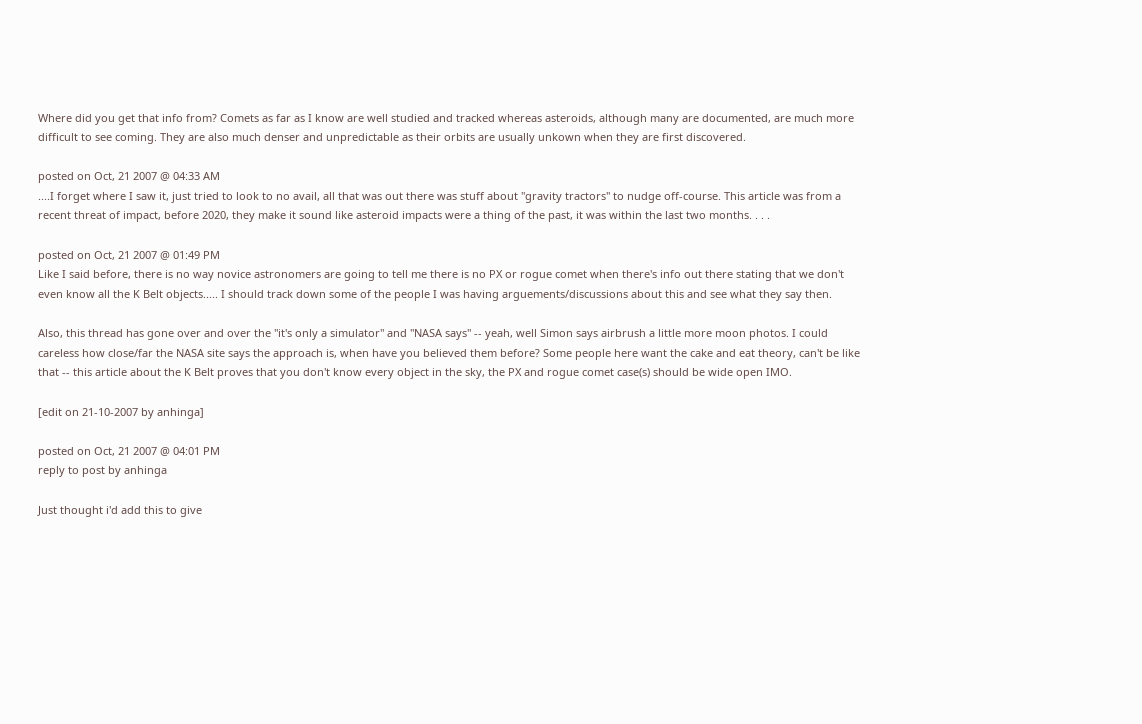Where did you get that info from? Comets as far as I know are well studied and tracked whereas asteroids, although many are documented, are much more difficult to see coming. They are also much denser and unpredictable as their orbits are usually unkown when they are first discovered.

posted on Oct, 21 2007 @ 04:33 AM
....I forget where I saw it, just tried to look to no avail, all that was out there was stuff about "gravity tractors" to nudge off-course. This article was from a recent threat of impact, before 2020, they make it sound like asteroid impacts were a thing of the past, it was within the last two months. . . .

posted on Oct, 21 2007 @ 01:49 PM
Like I said before, there is no way novice astronomers are going to tell me there is no PX or rogue comet when there's info out there stating that we don't even know all the K Belt objects..... I should track down some of the people I was having arguements/discussions about this and see what they say then.

Also, this thread has gone over and over the "it's only a simulator" and "NASA says" -- yeah, well Simon says airbrush a little more moon photos. I could careless how close/far the NASA site says the approach is, when have you believed them before? Some people here want the cake and eat theory, can't be like that -- this article about the K Belt proves that you don't know every object in the sky, the PX and rogue comet case(s) should be wide open IMO.

[edit on 21-10-2007 by anhinga]

posted on Oct, 21 2007 @ 04:01 PM
reply to post by anhinga

Just thought i'd add this to give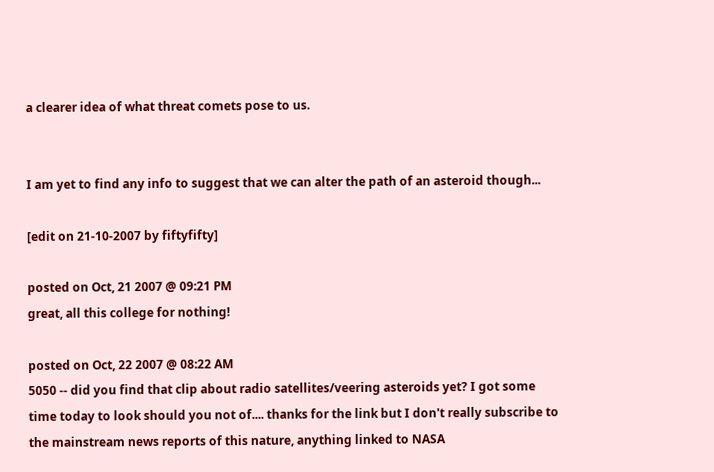a clearer idea of what threat comets pose to us.


I am yet to find any info to suggest that we can alter the path of an asteroid though...

[edit on 21-10-2007 by fiftyfifty]

posted on Oct, 21 2007 @ 09:21 PM
great, all this college for nothing!

posted on Oct, 22 2007 @ 08:22 AM
5050 -- did you find that clip about radio satellites/veering asteroids yet? I got some time today to look should you not of.... thanks for the link but I don't really subscribe to the mainstream news reports of this nature, anything linked to NASA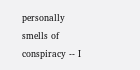personally smells of conspiracy -- I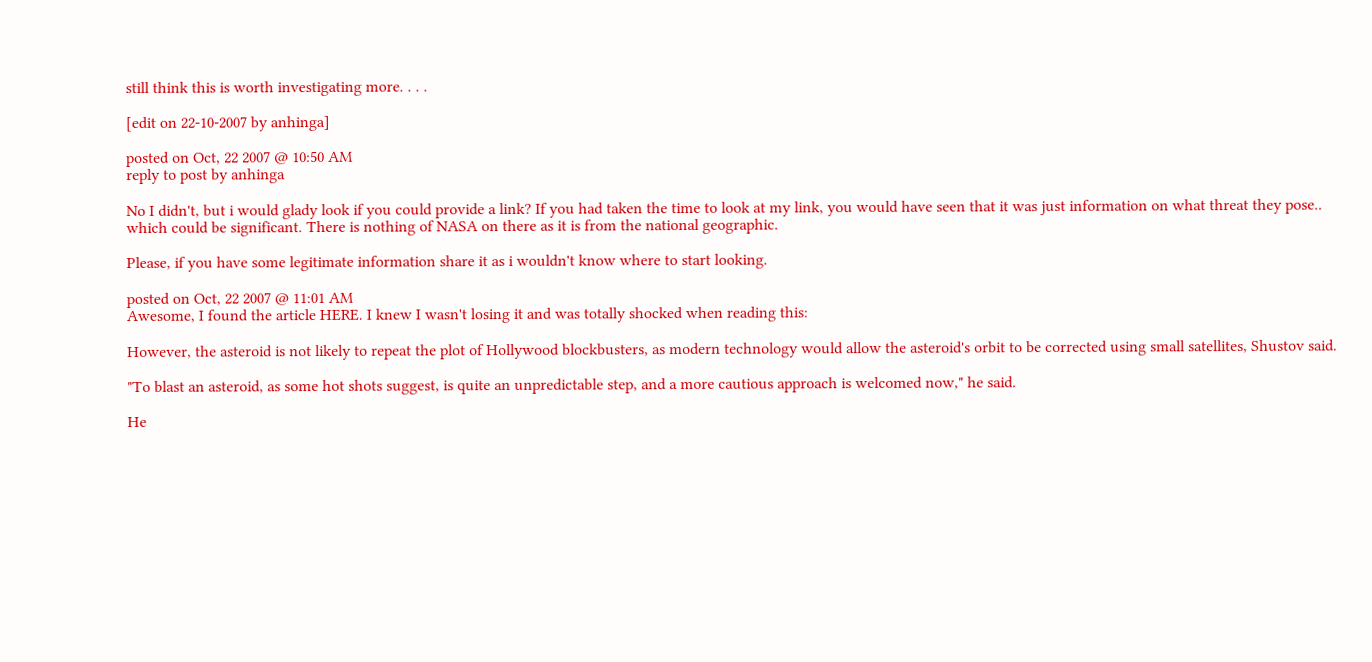still think this is worth investigating more. . . .

[edit on 22-10-2007 by anhinga]

posted on Oct, 22 2007 @ 10:50 AM
reply to post by anhinga

No I didn't, but i would glady look if you could provide a link? If you had taken the time to look at my link, you would have seen that it was just information on what threat they pose.. which could be significant. There is nothing of NASA on there as it is from the national geographic.

Please, if you have some legitimate information share it as i wouldn't know where to start looking.

posted on Oct, 22 2007 @ 11:01 AM
Awesome, I found the article HERE. I knew I wasn't losing it and was totally shocked when reading this:

However, the asteroid is not likely to repeat the plot of Hollywood blockbusters, as modern technology would allow the asteroid's orbit to be corrected using small satellites, Shustov said.

"To blast an asteroid, as some hot shots suggest, is quite an unpredictable step, and a more cautious approach is welcomed now," he said.

He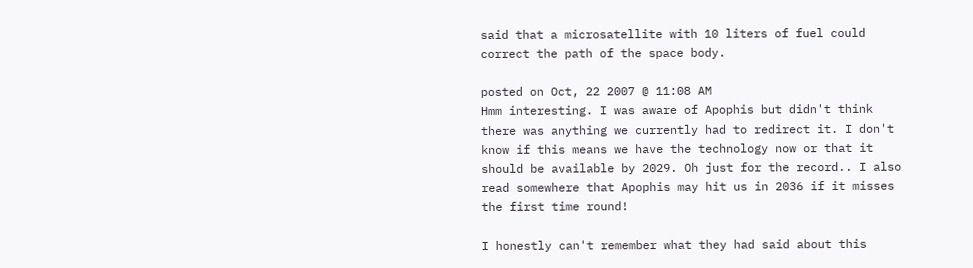said that a microsatellite with 10 liters of fuel could correct the path of the space body.

posted on Oct, 22 2007 @ 11:08 AM
Hmm interesting. I was aware of Apophis but didn't think there was anything we currently had to redirect it. I don't know if this means we have the technology now or that it should be available by 2029. Oh just for the record.. I also read somewhere that Apophis may hit us in 2036 if it misses the first time round!

I honestly can't remember what they had said about this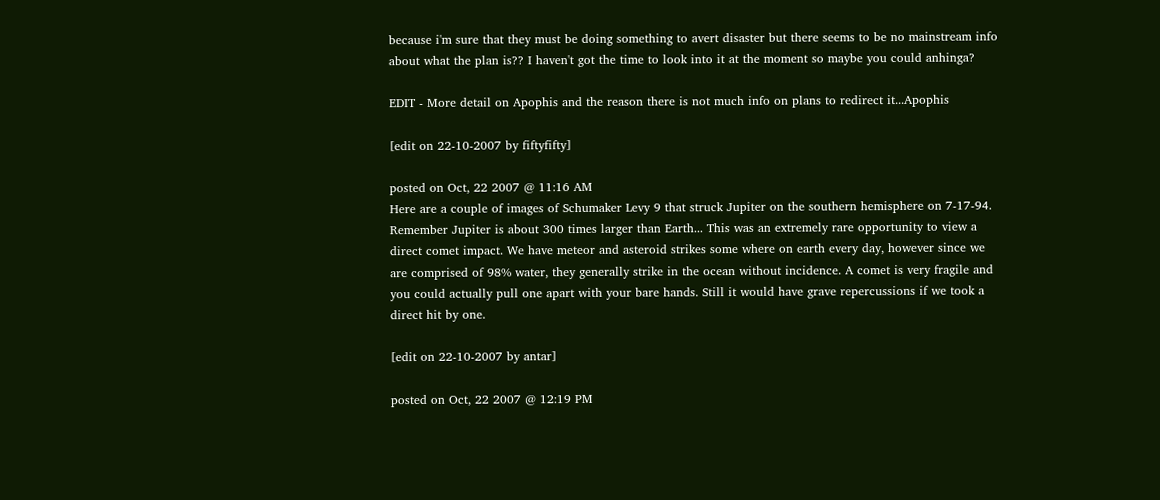because i'm sure that they must be doing something to avert disaster but there seems to be no mainstream info about what the plan is?? I haven't got the time to look into it at the moment so maybe you could anhinga?

EDIT - More detail on Apophis and the reason there is not much info on plans to redirect it...Apophis

[edit on 22-10-2007 by fiftyfifty]

posted on Oct, 22 2007 @ 11:16 AM
Here are a couple of images of Schumaker Levy 9 that struck Jupiter on the southern hemisphere on 7-17-94. Remember Jupiter is about 300 times larger than Earth... This was an extremely rare opportunity to view a direct comet impact. We have meteor and asteroid strikes some where on earth every day, however since we are comprised of 98% water, they generally strike in the ocean without incidence. A comet is very fragile and you could actually pull one apart with your bare hands. Still it would have grave repercussions if we took a direct hit by one.

[edit on 22-10-2007 by antar]

posted on Oct, 22 2007 @ 12:19 PM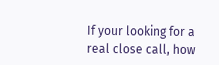If your looking for a real close call, how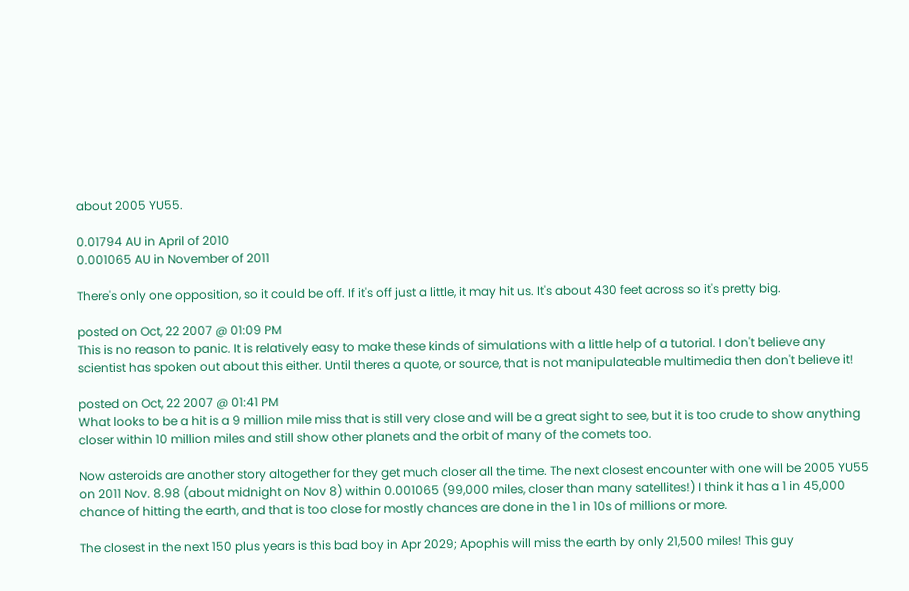about 2005 YU55.

0.01794 AU in April of 2010
0.001065 AU in November of 2011

There's only one opposition, so it could be off. If it's off just a little, it may hit us. It's about 430 feet across so it's pretty big.

posted on Oct, 22 2007 @ 01:09 PM
This is no reason to panic. It is relatively easy to make these kinds of simulations with a little help of a tutorial. I don't believe any scientist has spoken out about this either. Until theres a quote, or source, that is not manipulateable multimedia then don't believe it!

posted on Oct, 22 2007 @ 01:41 PM
What looks to be a hit is a 9 million mile miss that is still very close and will be a great sight to see, but it is too crude to show anything closer within 10 million miles and still show other planets and the orbit of many of the comets too.

Now asteroids are another story altogether for they get much closer all the time. The next closest encounter with one will be 2005 YU55 on 2011 Nov. 8.98 (about midnight on Nov 8) within 0.001065 (99,000 miles, closer than many satellites!) I think it has a 1 in 45,000 chance of hitting the earth, and that is too close for mostly chances are done in the 1 in 10s of millions or more.

The closest in the next 150 plus years is this bad boy in Apr 2029; Apophis will miss the earth by only 21,500 miles! This guy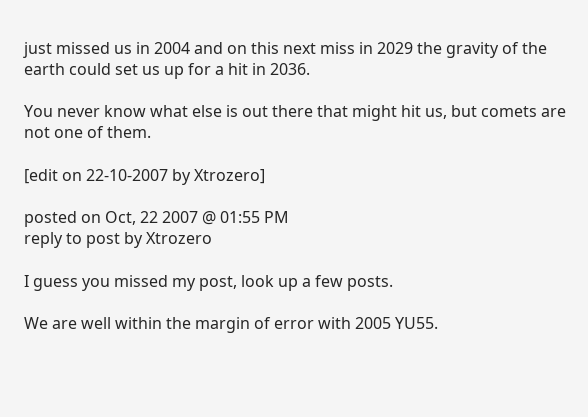just missed us in 2004 and on this next miss in 2029 the gravity of the earth could set us up for a hit in 2036.

You never know what else is out there that might hit us, but comets are not one of them.

[edit on 22-10-2007 by Xtrozero]

posted on Oct, 22 2007 @ 01:55 PM
reply to post by Xtrozero

I guess you missed my post, look up a few posts.

We are well within the margin of error with 2005 YU55.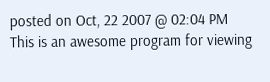posted on Oct, 22 2007 @ 02:04 PM
This is an awesome program for viewing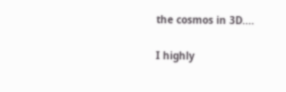the cosmos in 3D....

I highly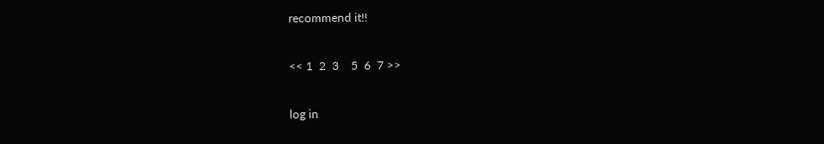recommend it!!

<< 1  2  3    5  6  7 >>

log in